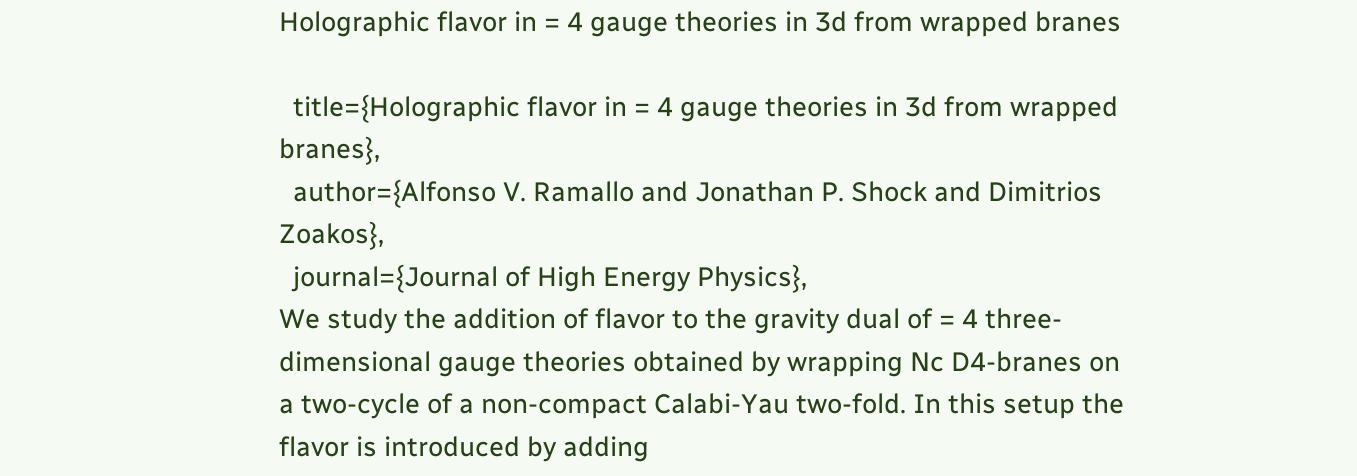Holographic flavor in = 4 gauge theories in 3d from wrapped branes

  title={Holographic flavor in = 4 gauge theories in 3d from wrapped branes},
  author={Alfonso V. Ramallo and Jonathan P. Shock and Dimitrios Zoakos},
  journal={Journal of High Energy Physics},
We study the addition of flavor to the gravity dual of = 4 three-dimensional gauge theories obtained by wrapping Nc D4-branes on a two-cycle of a non-compact Calabi-Yau two-fold. In this setup the flavor is introduced by adding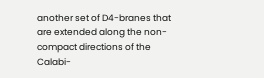another set of D4-branes that are extended along the non-compact directions of the Calabi-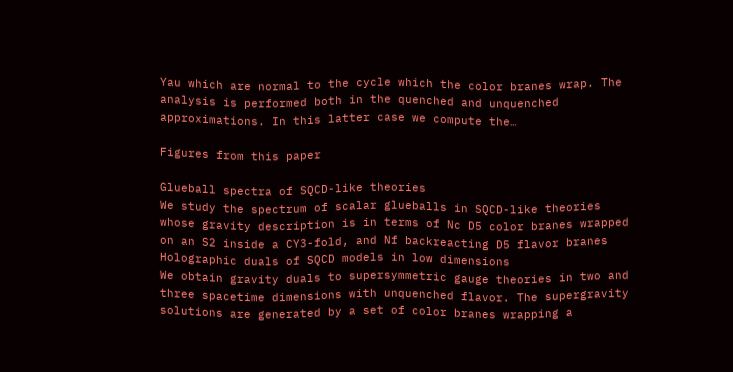Yau which are normal to the cycle which the color branes wrap. The analysis is performed both in the quenched and unquenched approximations. In this latter case we compute the…

Figures from this paper

Glueball spectra of SQCD-like theories
We study the spectrum of scalar glueballs in SQCD-like theories whose gravity description is in terms of Nc D5 color branes wrapped on an S2 inside a CY3-fold, and Nf backreacting D5 flavor branes
Holographic duals of SQCD models in low dimensions
We obtain gravity duals to supersymmetric gauge theories in two and three spacetime dimensions with unquenched flavor. The supergravity solutions are generated by a set of color branes wrapping a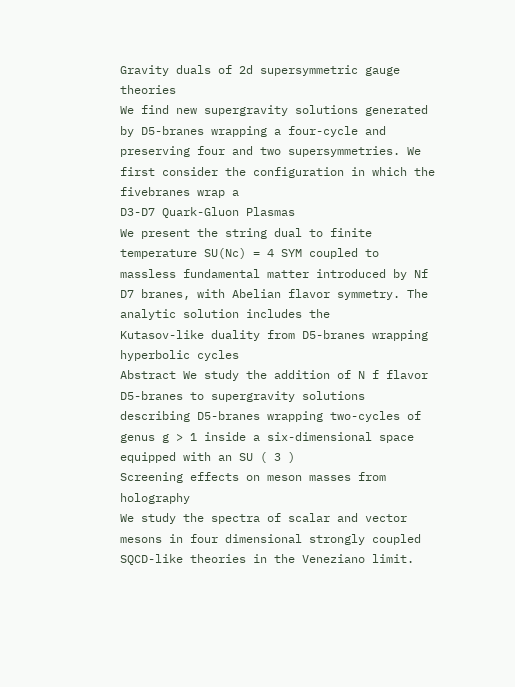Gravity duals of 2d supersymmetric gauge theories
We find new supergravity solutions generated by D5-branes wrapping a four-cycle and preserving four and two supersymmetries. We first consider the configuration in which the fivebranes wrap a
D3-D7 Quark-Gluon Plasmas
We present the string dual to finite temperature SU(Nc) = 4 SYM coupled to massless fundamental matter introduced by Nf D7 branes, with Abelian flavor symmetry. The analytic solution includes the
Kutasov-like duality from D5-branes wrapping hyperbolic cycles
Abstract We study the addition of N f flavor D5-branes to supergravity solutions describing D5-branes wrapping two-cycles of genus g > 1 inside a six-dimensional space equipped with an SU ( 3 )
Screening effects on meson masses from holography
We study the spectra of scalar and vector mesons in four dimensional strongly coupled SQCD-like theories in the Veneziano limit.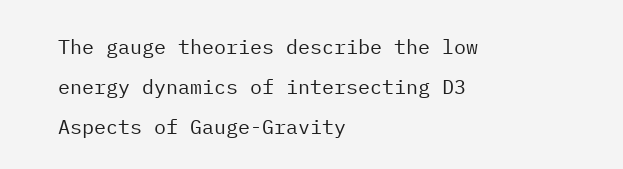The gauge theories describe the low energy dynamics of intersecting D3
Aspects of Gauge-Gravity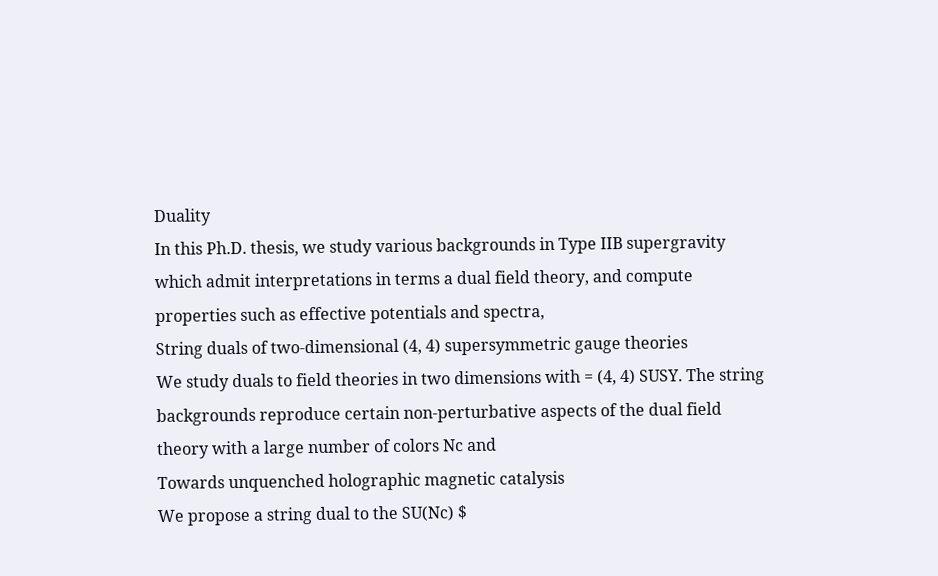Duality
In this Ph.D. thesis, we study various backgrounds in Type IIB supergravity which admit interpretations in terms a dual field theory, and compute properties such as effective potentials and spectra,
String duals of two-dimensional (4, 4) supersymmetric gauge theories
We study duals to field theories in two dimensions with = (4, 4) SUSY. The string backgrounds reproduce certain non-perturbative aspects of the dual field theory with a large number of colors Nc and
Towards unquenched holographic magnetic catalysis
We propose a string dual to the SU(Nc) $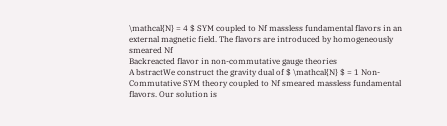\mathcal{N} = 4 $ SYM coupled to Nf massless fundamental flavors in an external magnetic field. The flavors are introduced by homogeneously smeared Nf
Backreacted flavor in non-commutative gauge theories
A bstractWe construct the gravity dual of $ \mathcal{N} $ = 1 Non-Commutative SYM theory coupled to Nf smeared massless fundamental flavors. Our solution is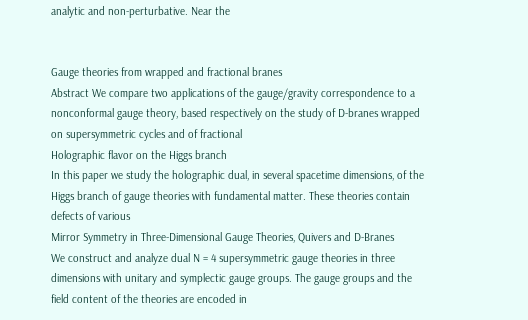analytic and non-perturbative. Near the


Gauge theories from wrapped and fractional branes
Abstract We compare two applications of the gauge/gravity correspondence to a nonconformal gauge theory, based respectively on the study of D-branes wrapped on supersymmetric cycles and of fractional
Holographic flavor on the Higgs branch
In this paper we study the holographic dual, in several spacetime dimensions, of the Higgs branch of gauge theories with fundamental matter. These theories contain defects of various
Mirror Symmetry in Three-Dimensional Gauge Theories, Quivers and D-Branes
We construct and analyze dual N = 4 supersymmetric gauge theories in three dimensions with unitary and symplectic gauge groups. The gauge groups and the field content of the theories are encoded in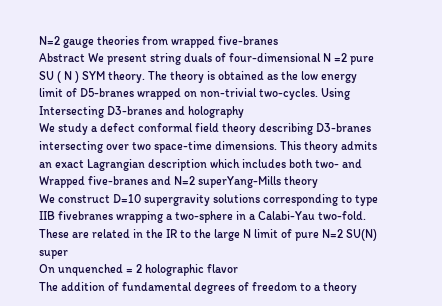N=2 gauge theories from wrapped five-branes
Abstract We present string duals of four-dimensional N =2 pure SU ( N ) SYM theory. The theory is obtained as the low energy limit of D5-branes wrapped on non-trivial two-cycles. Using
Intersecting D3-branes and holography
We study a defect conformal field theory describing D3-branes intersecting over two space-time dimensions. This theory admits an exact Lagrangian description which includes both two- and
Wrapped five-branes and N=2 superYang-Mills theory
We construct D=10 supergravity solutions corresponding to type IIB fivebranes wrapping a two-sphere in a Calabi-Yau two-fold. These are related in the IR to the large N limit of pure N=2 SU(N) super
On unquenched = 2 holographic flavor
The addition of fundamental degrees of freedom to a theory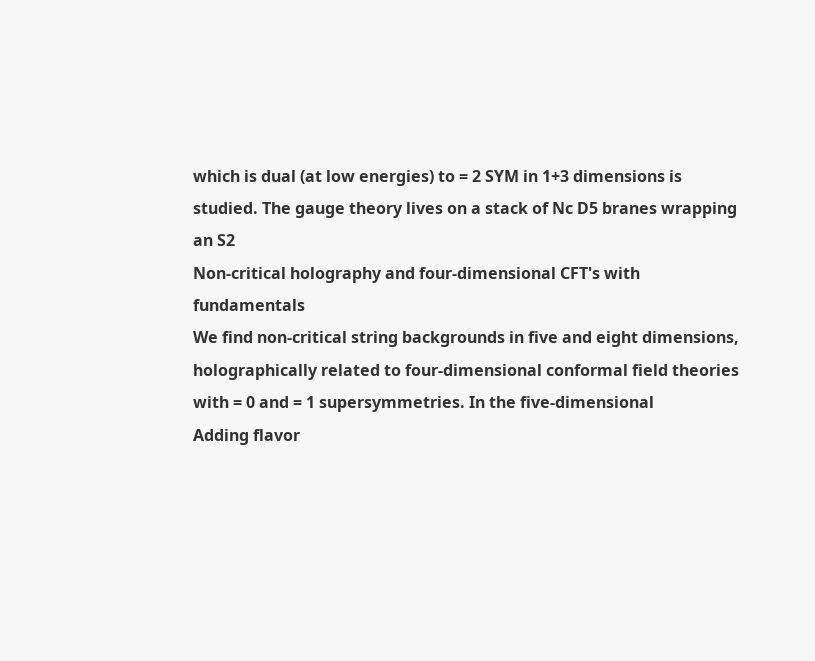which is dual (at low energies) to = 2 SYM in 1+3 dimensions is studied. The gauge theory lives on a stack of Nc D5 branes wrapping an S2
Non-critical holography and four-dimensional CFT's with fundamentals
We find non-critical string backgrounds in five and eight dimensions, holographically related to four-dimensional conformal field theories with = 0 and = 1 supersymmetries. In the five-dimensional
Adding flavor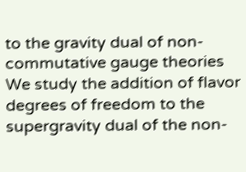to the gravity dual of non-commutative gauge theories
We study the addition of flavor degrees of freedom to the supergravity dual of the non-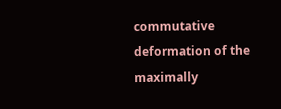commutative deformation of the maximally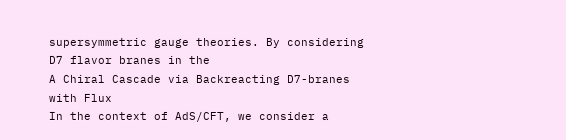supersymmetric gauge theories. By considering D7 flavor branes in the
A Chiral Cascade via Backreacting D7-branes with Flux
In the context of AdS/CFT, we consider a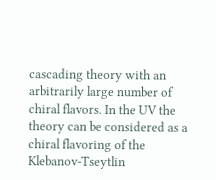cascading theory with an arbitrarily large number of chiral flavors. In the UV the theory can be considered as a chiral flavoring of the Klebanov-Tseytlin